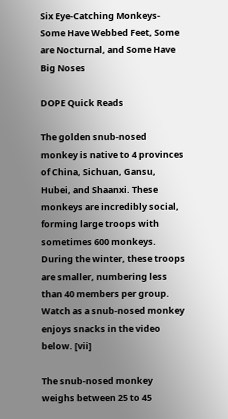Six Eye-Catching Monkeys- Some Have Webbed Feet, Some are Nocturnal, and Some Have Big Noses

DOPE Quick Reads

The golden snub-nosed monkey is native to 4 provinces of China, Sichuan, Gansu, Hubei, and Shaanxi. These monkeys are incredibly social, forming large troops with sometimes 600 monkeys. During the winter, these troops are smaller, numbering less than 40 members per group. Watch as a snub-nosed monkey enjoys snacks in the video below. [vii]

The snub-nosed monkey weighs between 25 to 45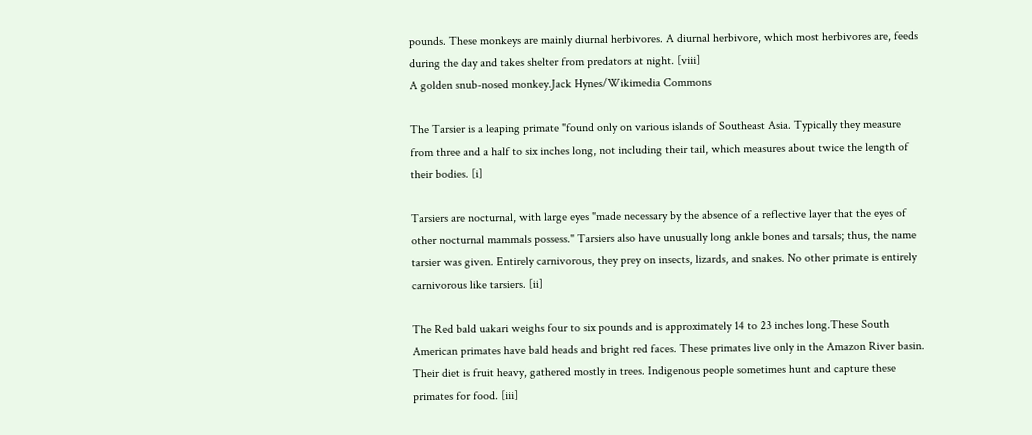pounds. These monkeys are mainly diurnal herbivores. A diurnal herbivore, which most herbivores are, feeds during the day and takes shelter from predators at night. [viii]
A golden snub-nosed monkey.Jack Hynes/Wikimedia Commons

The Tarsier is a leaping primate "found only on various islands of Southeast Asia. Typically they measure from three and a half to six inches long, not including their tail, which measures about twice the length of their bodies. [i]

Tarsiers are nocturnal, with large eyes "made necessary by the absence of a reflective layer that the eyes of other nocturnal mammals possess." Tarsiers also have unusually long ankle bones and tarsals; thus, the name tarsier was given. Entirely carnivorous, they prey on insects, lizards, and snakes. No other primate is entirely carnivorous like tarsiers. [ii]

The Red bald uakari weighs four to six pounds and is approximately 14 to 23 inches long.These South American primates have bald heads and bright red faces. These primates live only in the Amazon River basin. Their diet is fruit heavy, gathered mostly in trees. Indigenous people sometimes hunt and capture these primates for food. [iii]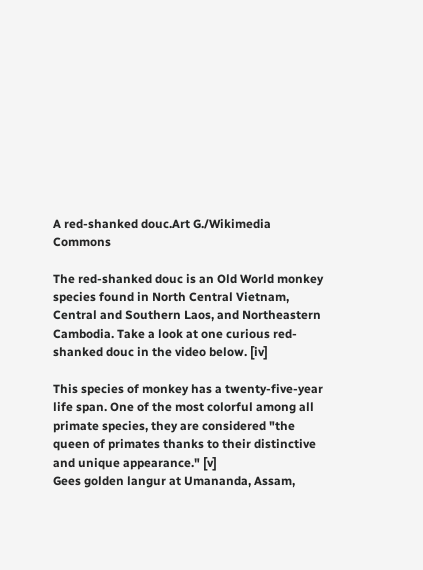A red-shanked douc.Art G./Wikimedia Commons

The red-shanked douc is an Old World monkey species found in North Central Vietnam, Central and Southern Laos, and Northeastern Cambodia. Take a look at one curious red-shanked douc in the video below. [iv]

This species of monkey has a twenty-five-year life span. One of the most colorful among all primate species, they are considered "the queen of primates thanks to their distinctive and unique appearance." [v]
Gees golden langur at Umananda, Assam,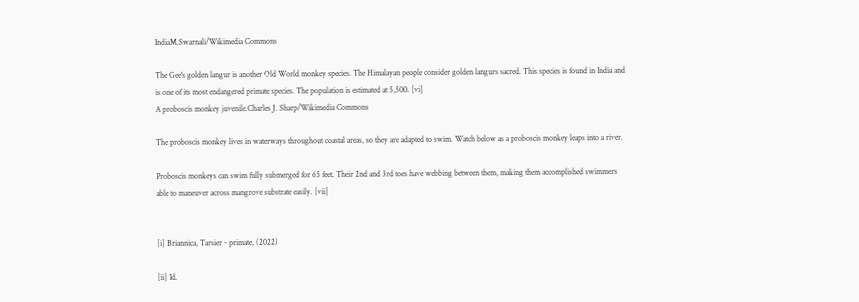IndiaM.Swarnali/Wikimedia Commons

The Gee's golden langur is another Old World monkey species. The Himalayan people consider golden langurs sacred. This species is found in India and is one of its most endangered primate species. The population is estimated at 5,500. [vi]
A proboscis monkey juvenile.Charles J. Sharp/Wikimedia Commons

The proboscis monkey lives in waterways throughout coastal areas, so they are adapted to swim. Watch below as a proboscis monkey leaps into a river.

Proboscis monkeys can swim fully submerged for 65 feet. Their 2nd and 3rd toes have webbing between them, making them accomplished swimmers able to maneuver across mangrove substrate easily. [vii]


[i] Briannica, Tarsier - primate, (2022)

[ii] Id.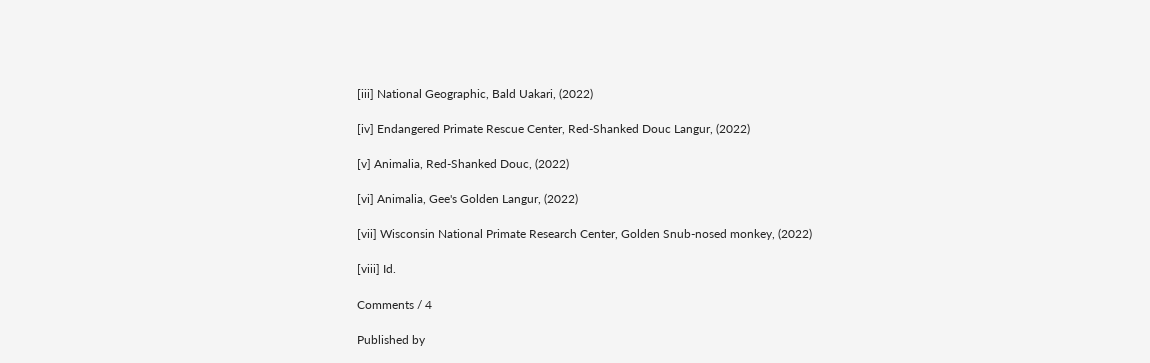[iii] National Geographic, Bald Uakari, (2022)

[iv] Endangered Primate Rescue Center, Red-Shanked Douc Langur, (2022)

[v] Animalia, Red-Shanked Douc, (2022)

[vi] Animalia, Gee's Golden Langur, (2022)

[vii] Wisconsin National Primate Research Center, Golden Snub-nosed monkey, (2022)

[viii] Id.

Comments / 4

Published by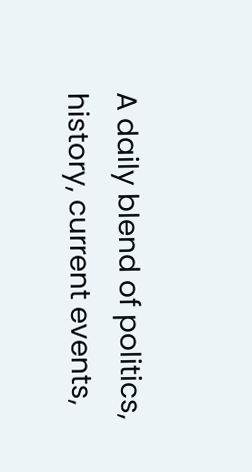A daily blend of politics, history, current events,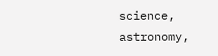science, astronomy,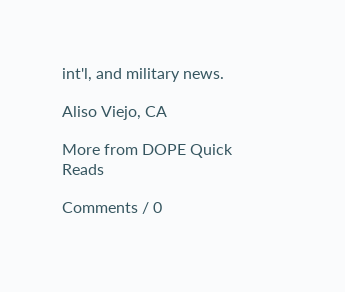int'l, and military news.

Aliso Viejo, CA

More from DOPE Quick Reads

Comments / 0